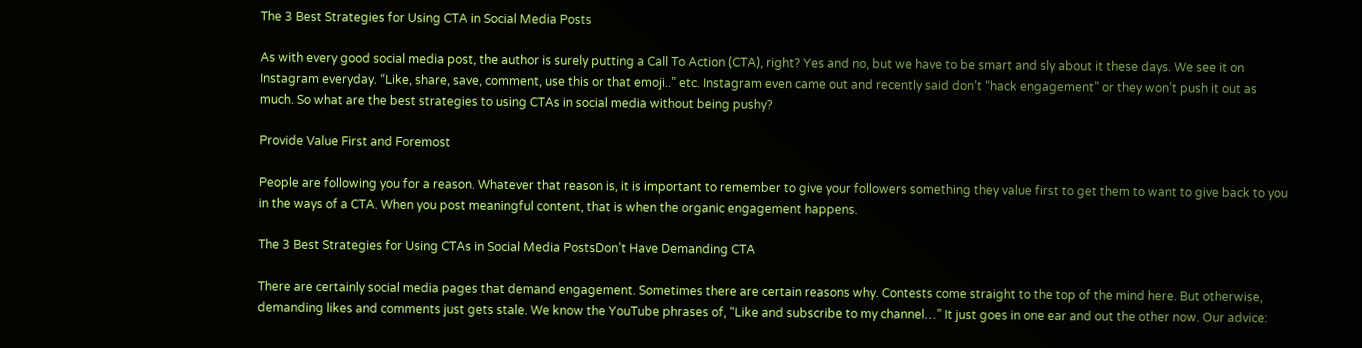The 3 Best Strategies for Using CTA in Social Media Posts

As with every good social media post, the author is surely putting a Call To Action (CTA), right? Yes and no, but we have to be smart and sly about it these days. We see it on Instagram everyday. “Like, share, save, comment, use this or that emoji..” etc. Instagram even came out and recently said don’t “hack engagement” or they won’t push it out as much. So what are the best strategies to using CTAs in social media without being pushy?

Provide Value First and Foremost

People are following you for a reason. Whatever that reason is, it is important to remember to give your followers something they value first to get them to want to give back to you in the ways of a CTA. When you post meaningful content, that is when the organic engagement happens.

The 3 Best Strategies for Using CTAs in Social Media PostsDon’t Have Demanding CTA

There are certainly social media pages that demand engagement. Sometimes there are certain reasons why. Contests come straight to the top of the mind here. But otherwise, demanding likes and comments just gets stale. We know the YouTube phrases of, “Like and subscribe to my channel…” It just goes in one ear and out the other now. Our advice: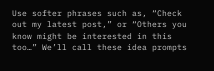Use softer phrases such as, “Check out my latest post,” or “Others you know might be interested in this too…” We’ll call these idea prompts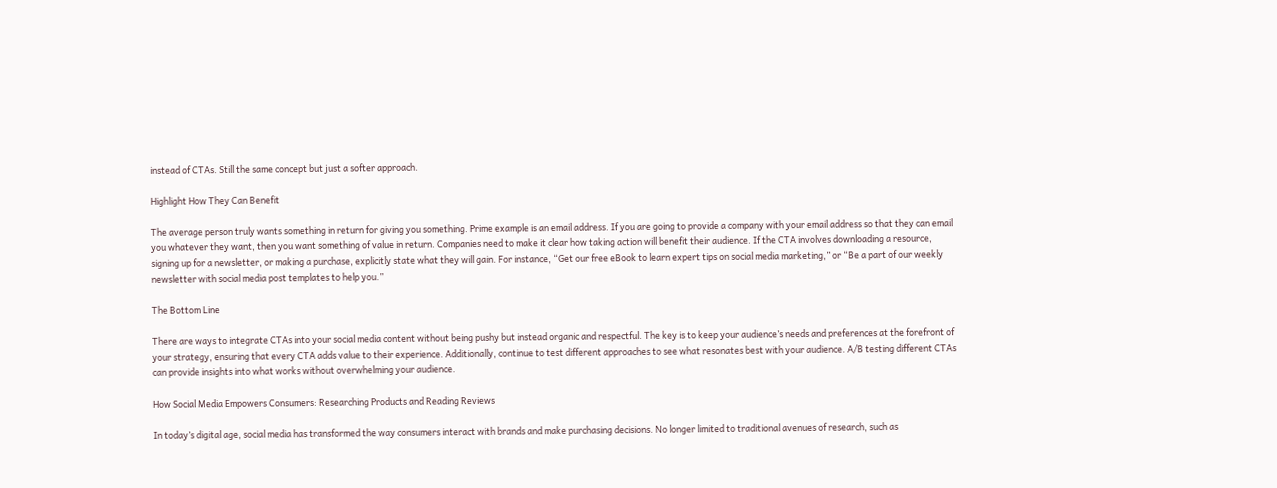instead of CTAs. Still the same concept but just a softer approach.

Highlight How They Can Benefit

The average person truly wants something in return for giving you something. Prime example is an email address. If you are going to provide a company with your email address so that they can email you whatever they want, then you want something of value in return. Companies need to make it clear how taking action will benefit their audience. If the CTA involves downloading a resource, signing up for a newsletter, or making a purchase, explicitly state what they will gain. For instance, “Get our free eBook to learn expert tips on social media marketing,” or “Be a part of our weekly newsletter with social media post templates to help you.”

The Bottom Line

There are ways to integrate CTAs into your social media content without being pushy but instead organic and respectful. The key is to keep your audience’s needs and preferences at the forefront of your strategy, ensuring that every CTA adds value to their experience. Additionally, continue to test different approaches to see what resonates best with your audience. A/B testing different CTAs can provide insights into what works without overwhelming your audience.

How Social Media Empowers Consumers: Researching Products and Reading Reviews

In today’s digital age, social media has transformed the way consumers interact with brands and make purchasing decisions. No longer limited to traditional avenues of research, such as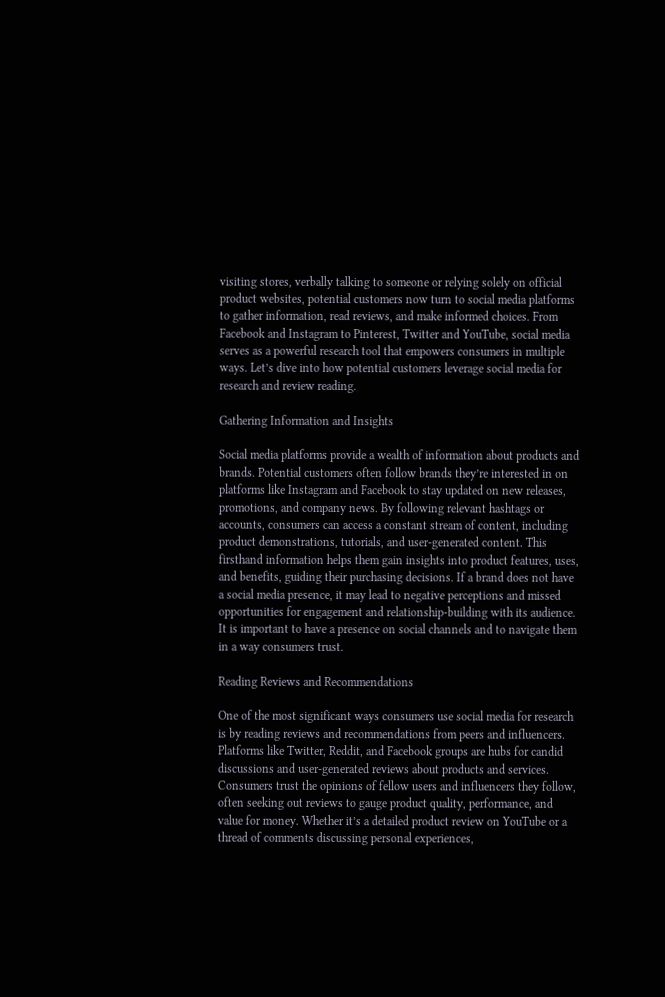visiting stores, verbally talking to someone or relying solely on official product websites, potential customers now turn to social media platforms to gather information, read reviews, and make informed choices. From Facebook and Instagram to Pinterest, Twitter and YouTube, social media serves as a powerful research tool that empowers consumers in multiple ways. Let’s dive into how potential customers leverage social media for research and review reading.

Gathering Information and Insights

Social media platforms provide a wealth of information about products and brands. Potential customers often follow brands they’re interested in on platforms like Instagram and Facebook to stay updated on new releases, promotions, and company news. By following relevant hashtags or accounts, consumers can access a constant stream of content, including product demonstrations, tutorials, and user-generated content. This firsthand information helps them gain insights into product features, uses, and benefits, guiding their purchasing decisions. If a brand does not have a social media presence, it may lead to negative perceptions and missed opportunities for engagement and relationship-building with its audience. It is important to have a presence on social channels and to navigate them in a way consumers trust.

Reading Reviews and Recommendations

One of the most significant ways consumers use social media for research is by reading reviews and recommendations from peers and influencers. Platforms like Twitter, Reddit, and Facebook groups are hubs for candid discussions and user-generated reviews about products and services. Consumers trust the opinions of fellow users and influencers they follow, often seeking out reviews to gauge product quality, performance, and value for money. Whether it’s a detailed product review on YouTube or a thread of comments discussing personal experiences,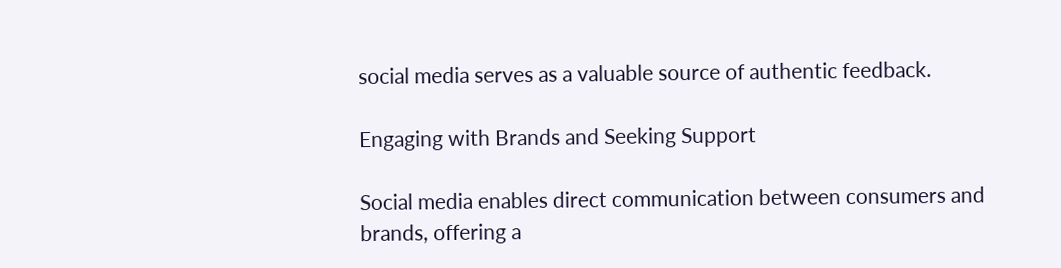social media serves as a valuable source of authentic feedback.

Engaging with Brands and Seeking Support

Social media enables direct communication between consumers and brands, offering a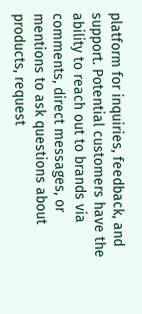platform for inquiries, feedback, and support. Potential customers have the ability to reach out to brands via comments, direct messages, or mentions to ask questions about products, request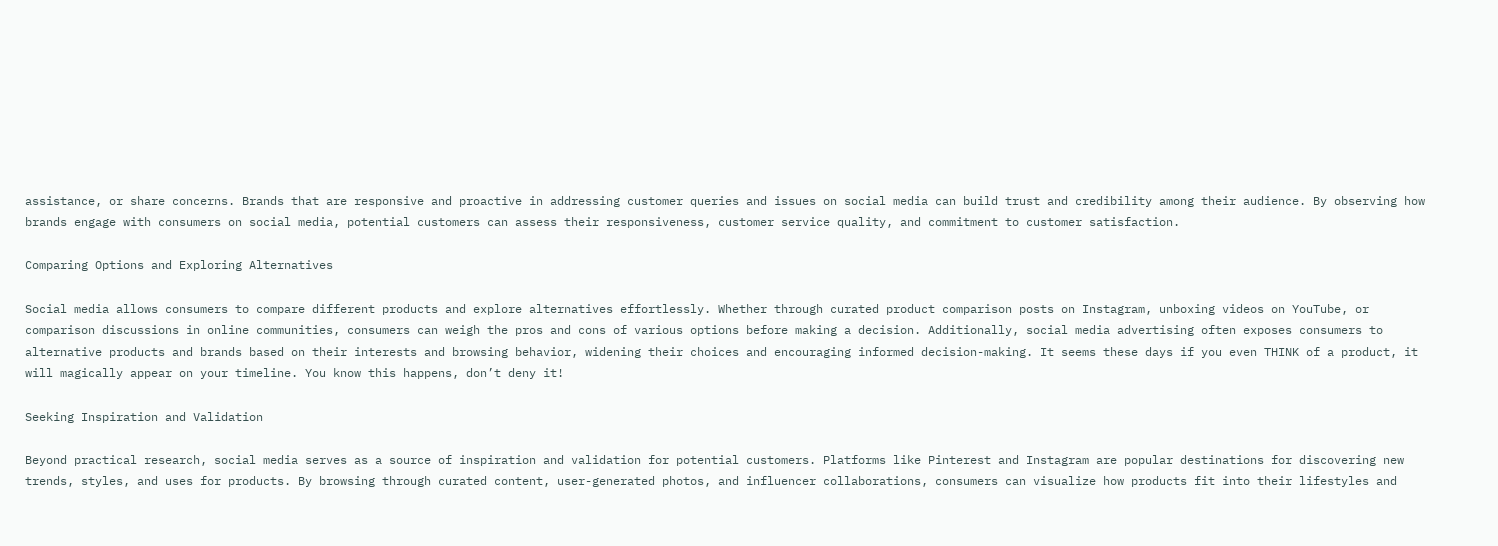assistance, or share concerns. Brands that are responsive and proactive in addressing customer queries and issues on social media can build trust and credibility among their audience. By observing how brands engage with consumers on social media, potential customers can assess their responsiveness, customer service quality, and commitment to customer satisfaction.

Comparing Options and Exploring Alternatives

Social media allows consumers to compare different products and explore alternatives effortlessly. Whether through curated product comparison posts on Instagram, unboxing videos on YouTube, or comparison discussions in online communities, consumers can weigh the pros and cons of various options before making a decision. Additionally, social media advertising often exposes consumers to alternative products and brands based on their interests and browsing behavior, widening their choices and encouraging informed decision-making. It seems these days if you even THINK of a product, it will magically appear on your timeline. You know this happens, don’t deny it!

Seeking Inspiration and Validation

Beyond practical research, social media serves as a source of inspiration and validation for potential customers. Platforms like Pinterest and Instagram are popular destinations for discovering new trends, styles, and uses for products. By browsing through curated content, user-generated photos, and influencer collaborations, consumers can visualize how products fit into their lifestyles and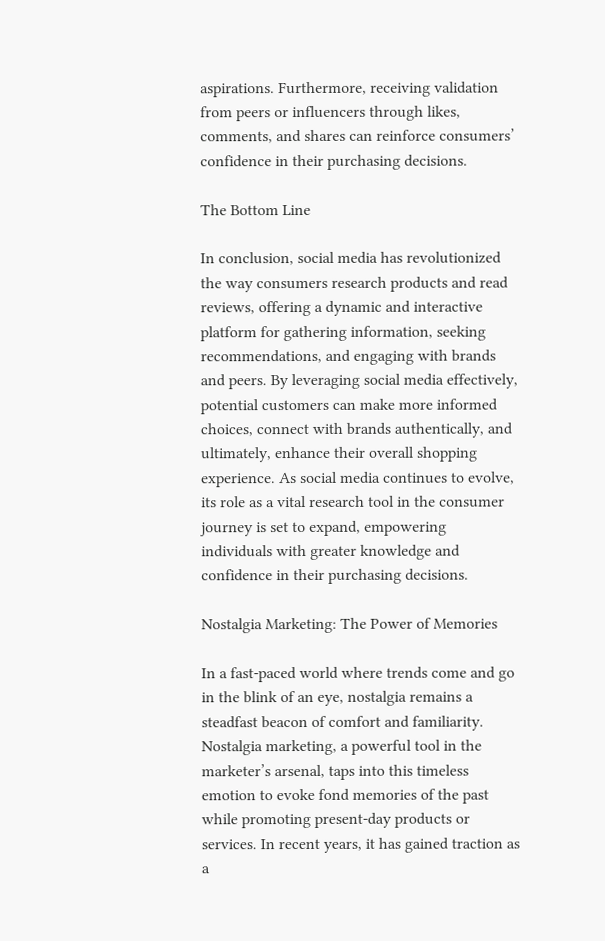aspirations. Furthermore, receiving validation from peers or influencers through likes, comments, and shares can reinforce consumers’ confidence in their purchasing decisions.

The Bottom Line

In conclusion, social media has revolutionized the way consumers research products and read reviews, offering a dynamic and interactive platform for gathering information, seeking recommendations, and engaging with brands and peers. By leveraging social media effectively, potential customers can make more informed choices, connect with brands authentically, and ultimately, enhance their overall shopping experience. As social media continues to evolve, its role as a vital research tool in the consumer journey is set to expand, empowering individuals with greater knowledge and confidence in their purchasing decisions.

Nostalgia Marketing: The Power of Memories

In a fast-paced world where trends come and go in the blink of an eye, nostalgia remains a steadfast beacon of comfort and familiarity. Nostalgia marketing, a powerful tool in the marketer’s arsenal, taps into this timeless emotion to evoke fond memories of the past while promoting present-day products or services. In recent years, it has gained traction as a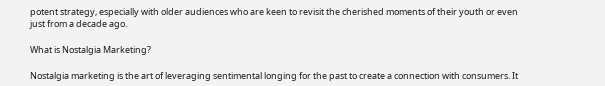potent strategy, especially with older audiences who are keen to revisit the cherished moments of their youth or even just from a decade ago.

What is Nostalgia Marketing?

Nostalgia marketing is the art of leveraging sentimental longing for the past to create a connection with consumers. It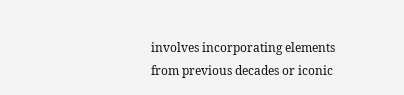involves incorporating elements from previous decades or iconic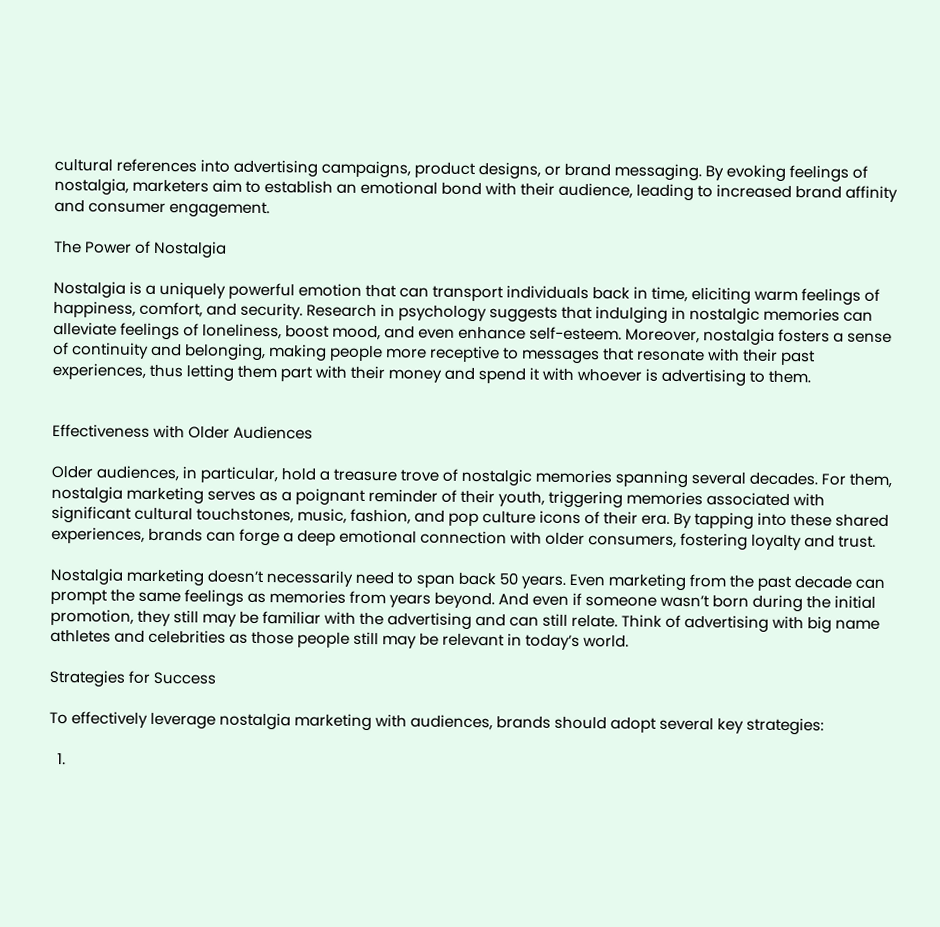cultural references into advertising campaigns, product designs, or brand messaging. By evoking feelings of nostalgia, marketers aim to establish an emotional bond with their audience, leading to increased brand affinity and consumer engagement.

The Power of Nostalgia

Nostalgia is a uniquely powerful emotion that can transport individuals back in time, eliciting warm feelings of happiness, comfort, and security. Research in psychology suggests that indulging in nostalgic memories can alleviate feelings of loneliness, boost mood, and even enhance self-esteem. Moreover, nostalgia fosters a sense of continuity and belonging, making people more receptive to messages that resonate with their past experiences, thus letting them part with their money and spend it with whoever is advertising to them.


Effectiveness with Older Audiences

Older audiences, in particular, hold a treasure trove of nostalgic memories spanning several decades. For them, nostalgia marketing serves as a poignant reminder of their youth, triggering memories associated with significant cultural touchstones, music, fashion, and pop culture icons of their era. By tapping into these shared experiences, brands can forge a deep emotional connection with older consumers, fostering loyalty and trust.

Nostalgia marketing doesn’t necessarily need to span back 50 years. Even marketing from the past decade can prompt the same feelings as memories from years beyond. And even if someone wasn’t born during the initial promotion, they still may be familiar with the advertising and can still relate. Think of advertising with big name athletes and celebrities as those people still may be relevant in today’s world.

Strategies for Success

To effectively leverage nostalgia marketing with audiences, brands should adopt several key strategies:

  1.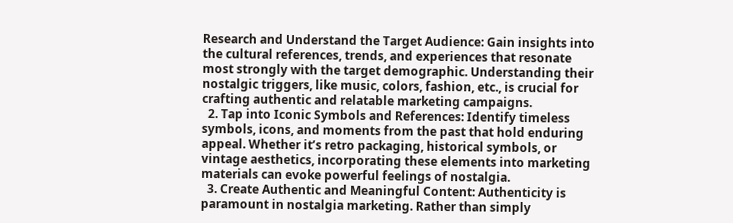Research and Understand the Target Audience: Gain insights into the cultural references, trends, and experiences that resonate most strongly with the target demographic. Understanding their nostalgic triggers, like music, colors, fashion, etc., is crucial for crafting authentic and relatable marketing campaigns.
  2. Tap into Iconic Symbols and References: Identify timeless symbols, icons, and moments from the past that hold enduring appeal. Whether it’s retro packaging, historical symbols, or vintage aesthetics, incorporating these elements into marketing materials can evoke powerful feelings of nostalgia.
  3. Create Authentic and Meaningful Content: Authenticity is paramount in nostalgia marketing. Rather than simply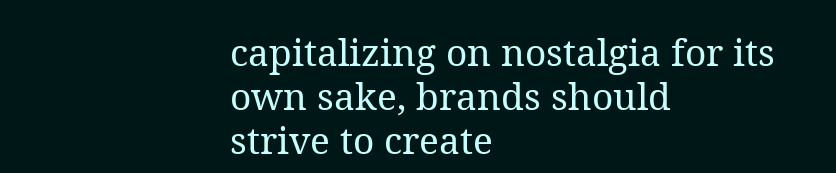capitalizing on nostalgia for its own sake, brands should strive to create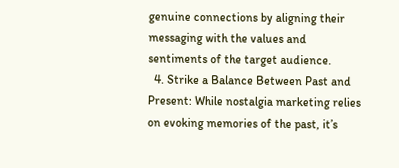genuine connections by aligning their messaging with the values and sentiments of the target audience.
  4. Strike a Balance Between Past and Present: While nostalgia marketing relies on evoking memories of the past, it’s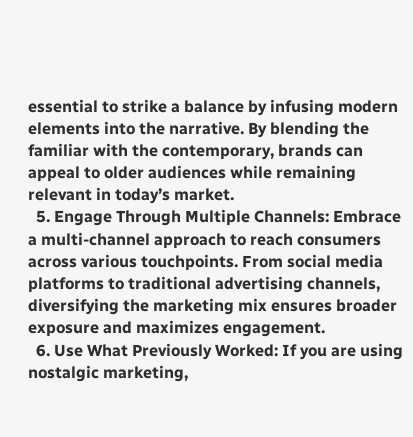essential to strike a balance by infusing modern elements into the narrative. By blending the familiar with the contemporary, brands can appeal to older audiences while remaining relevant in today’s market.
  5. Engage Through Multiple Channels: Embrace a multi-channel approach to reach consumers across various touchpoints. From social media platforms to traditional advertising channels, diversifying the marketing mix ensures broader exposure and maximizes engagement.
  6. Use What Previously Worked: If you are using nostalgic marketing,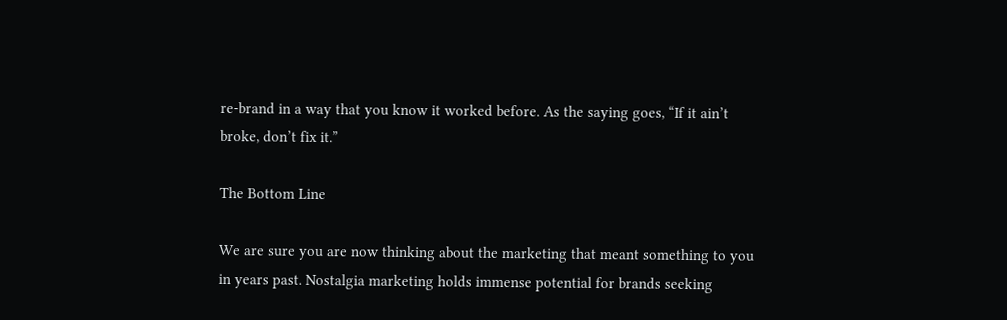re-brand in a way that you know it worked before. As the saying goes, “If it ain’t broke, don’t fix it.”

The Bottom Line

We are sure you are now thinking about the marketing that meant something to you in years past. Nostalgia marketing holds immense potential for brands seeking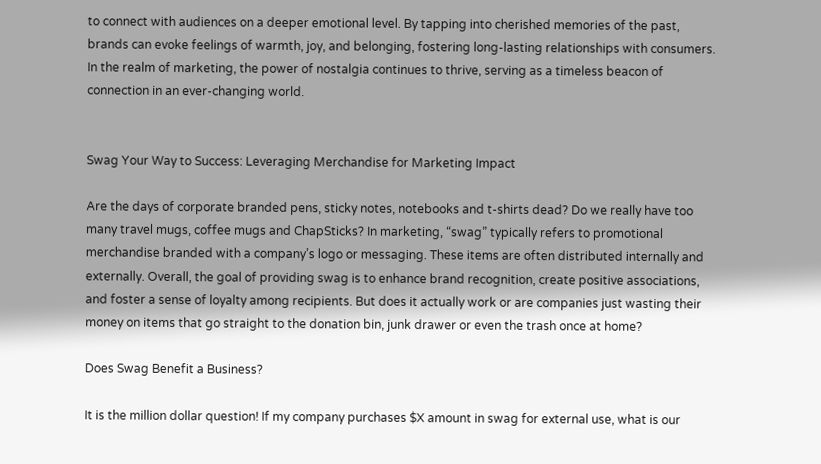to connect with audiences on a deeper emotional level. By tapping into cherished memories of the past, brands can evoke feelings of warmth, joy, and belonging, fostering long-lasting relationships with consumers. In the realm of marketing, the power of nostalgia continues to thrive, serving as a timeless beacon of connection in an ever-changing world.


Swag Your Way to Success: Leveraging Merchandise for Marketing Impact

Are the days of corporate branded pens, sticky notes, notebooks and t-shirts dead? Do we really have too many travel mugs, coffee mugs and ChapSticks? In marketing, “swag” typically refers to promotional merchandise branded with a company’s logo or messaging. These items are often distributed internally and externally. Overall, the goal of providing swag is to enhance brand recognition, create positive associations, and foster a sense of loyalty among recipients. But does it actually work or are companies just wasting their money on items that go straight to the donation bin, junk drawer or even the trash once at home?

Does Swag Benefit a Business?

It is the million dollar question! If my company purchases $X amount in swag for external use, what is our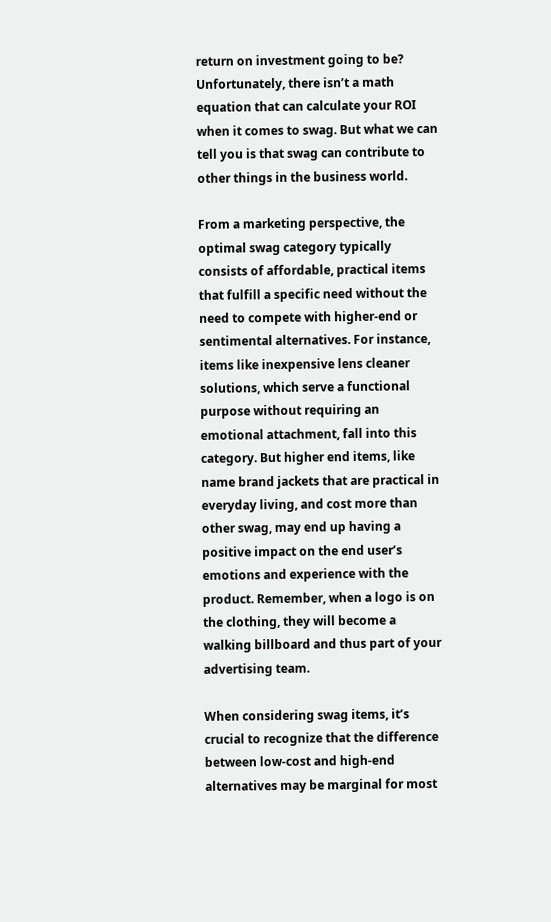return on investment going to be? Unfortunately, there isn’t a math equation that can calculate your ROI when it comes to swag. But what we can tell you is that swag can contribute to other things in the business world.

From a marketing perspective, the optimal swag category typically consists of affordable, practical items that fulfill a specific need without the need to compete with higher-end or sentimental alternatives. For instance, items like inexpensive lens cleaner solutions, which serve a functional purpose without requiring an emotional attachment, fall into this category. But higher end items, like name brand jackets that are practical in everyday living, and cost more than other swag, may end up having a positive impact on the end user’s emotions and experience with the product. Remember, when a logo is on the clothing, they will become a walking billboard and thus part of your advertising team.

When considering swag items, it’s crucial to recognize that the difference between low-cost and high-end alternatives may be marginal for most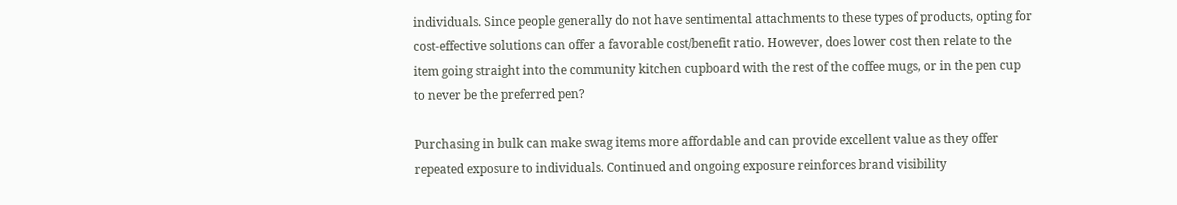individuals. Since people generally do not have sentimental attachments to these types of products, opting for cost-effective solutions can offer a favorable cost/benefit ratio. However, does lower cost then relate to the item going straight into the community kitchen cupboard with the rest of the coffee mugs, or in the pen cup to never be the preferred pen?

Purchasing in bulk can make swag items more affordable and can provide excellent value as they offer repeated exposure to individuals. Continued and ongoing exposure reinforces brand visibility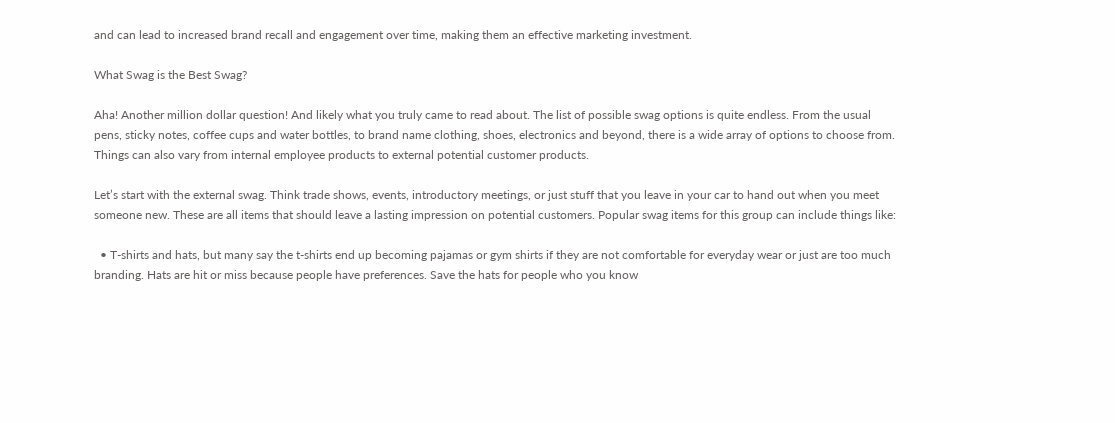and can lead to increased brand recall and engagement over time, making them an effective marketing investment.

What Swag is the Best Swag?

Aha! Another million dollar question! And likely what you truly came to read about. The list of possible swag options is quite endless. From the usual pens, sticky notes, coffee cups and water bottles, to brand name clothing, shoes, electronics and beyond, there is a wide array of options to choose from. Things can also vary from internal employee products to external potential customer products.

Let’s start with the external swag. Think trade shows, events, introductory meetings, or just stuff that you leave in your car to hand out when you meet someone new. These are all items that should leave a lasting impression on potential customers. Popular swag items for this group can include things like:

  • T-shirts and hats, but many say the t-shirts end up becoming pajamas or gym shirts if they are not comfortable for everyday wear or just are too much branding. Hats are hit or miss because people have preferences. Save the hats for people who you know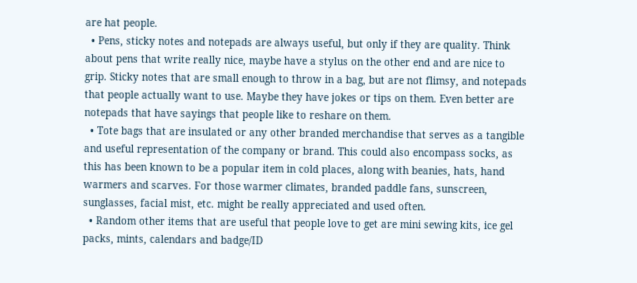are hat people.
  • Pens, sticky notes and notepads are always useful, but only if they are quality. Think about pens that write really nice, maybe have a stylus on the other end and are nice to grip. Sticky notes that are small enough to throw in a bag, but are not flimsy, and notepads that people actually want to use. Maybe they have jokes or tips on them. Even better are notepads that have sayings that people like to reshare on them.
  • Tote bags that are insulated or any other branded merchandise that serves as a tangible and useful representation of the company or brand. This could also encompass socks, as this has been known to be a popular item in cold places, along with beanies, hats, hand warmers and scarves. For those warmer climates, branded paddle fans, sunscreen, sunglasses, facial mist, etc. might be really appreciated and used often.
  • Random other items that are useful that people love to get are mini sewing kits, ice gel packs, mints, calendars and badge/ID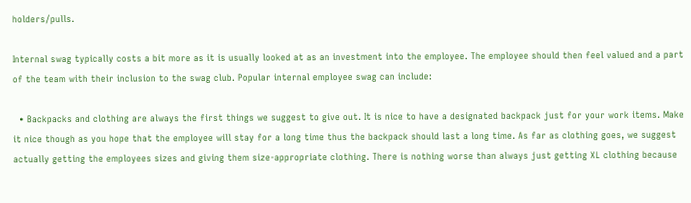holders/pulls.

Internal swag typically costs a bit more as it is usually looked at as an investment into the employee. The employee should then feel valued and a part of the team with their inclusion to the swag club. Popular internal employee swag can include:

  • Backpacks and clothing are always the first things we suggest to give out. It is nice to have a designated backpack just for your work items. Make it nice though as you hope that the employee will stay for a long time thus the backpack should last a long time. As far as clothing goes, we suggest actually getting the employees sizes and giving them size-appropriate clothing. There is nothing worse than always just getting XL clothing because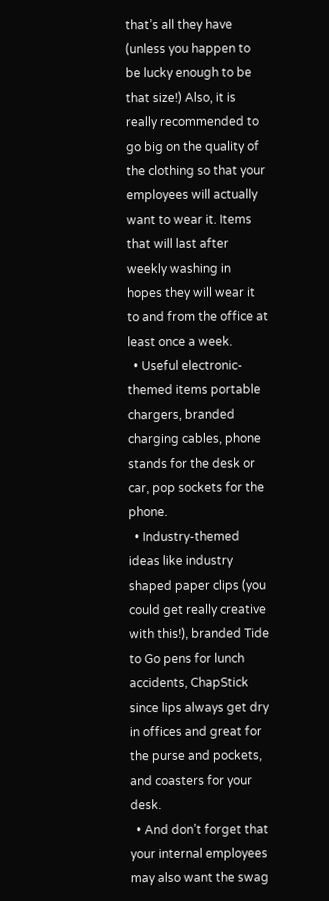that’s all they have (unless you happen to be lucky enough to be that size!) Also, it is really recommended to go big on the quality of the clothing so that your employees will actually want to wear it. Items that will last after weekly washing in hopes they will wear it to and from the office at least once a week.
  • Useful electronic-themed items portable chargers, branded charging cables, phone stands for the desk or car, pop sockets for the phone.
  • Industry-themed ideas like industry shaped paper clips (you could get really creative with this!), branded Tide to Go pens for lunch accidents, ChapStick since lips always get dry in offices and great for the purse and pockets, and coasters for your desk.
  • And don’t forget that your internal employees may also want the swag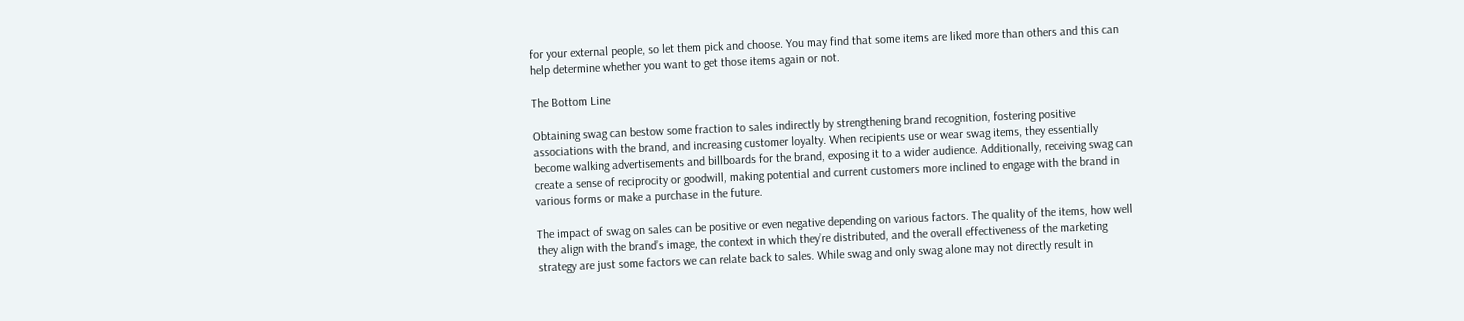for your external people, so let them pick and choose. You may find that some items are liked more than others and this can help determine whether you want to get those items again or not.

The Bottom Line

Obtaining swag can bestow some fraction to sales indirectly by strengthening brand recognition, fostering positive associations with the brand, and increasing customer loyalty. When recipients use or wear swag items, they essentially become walking advertisements and billboards for the brand, exposing it to a wider audience. Additionally, receiving swag can create a sense of reciprocity or goodwill, making potential and current customers more inclined to engage with the brand in various forms or make a purchase in the future.

The impact of swag on sales can be positive or even negative depending on various factors. The quality of the items, how well they align with the brand’s image, the context in which they’re distributed, and the overall effectiveness of the marketing strategy are just some factors we can relate back to sales. While swag and only swag alone may not directly result in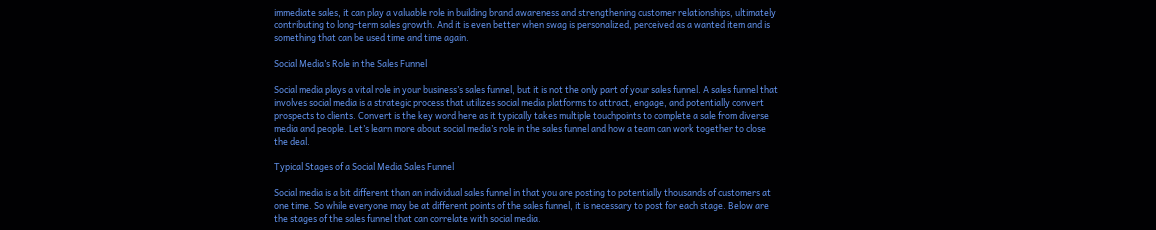immediate sales, it can play a valuable role in building brand awareness and strengthening customer relationships, ultimately contributing to long-term sales growth. And it is even better when swag is personalized, perceived as a wanted item and is something that can be used time and time again.

Social Media’s Role in the Sales Funnel

Social media plays a vital role in your business’s sales funnel, but it is not the only part of your sales funnel. A sales funnel that involves social media is a strategic process that utilizes social media platforms to attract, engage, and potentially convert prospects to clients. Convert is the key word here as it typically takes multiple touchpoints to complete a sale from diverse media and people. Let’s learn more about social media’s role in the sales funnel and how a team can work together to close the deal.

Typical Stages of a Social Media Sales Funnel

Social media is a bit different than an individual sales funnel in that you are posting to potentially thousands of customers at one time. So while everyone may be at different points of the sales funnel, it is necessary to post for each stage. Below are the stages of the sales funnel that can correlate with social media.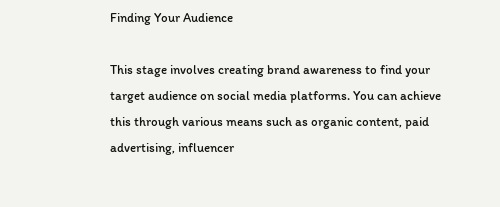Finding Your Audience

This stage involves creating brand awareness to find your target audience on social media platforms. You can achieve this through various means such as organic content, paid advertising, influencer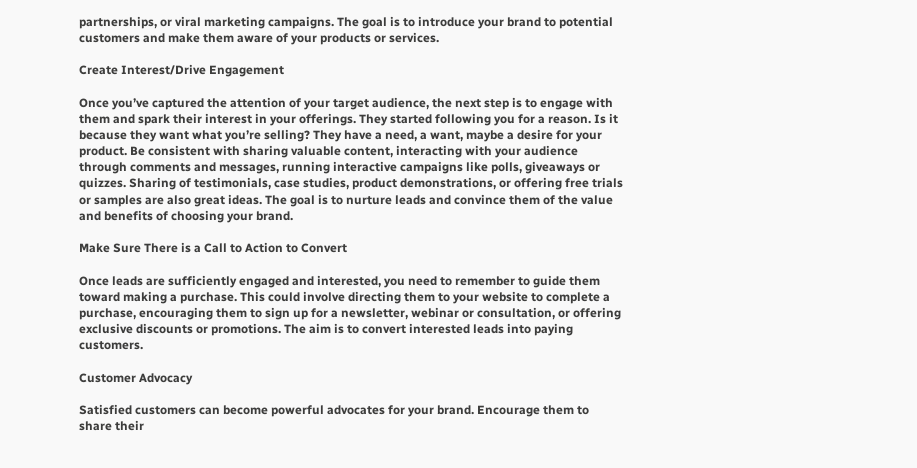partnerships, or viral marketing campaigns. The goal is to introduce your brand to potential customers and make them aware of your products or services.

Create Interest/Drive Engagement

Once you’ve captured the attention of your target audience, the next step is to engage with them and spark their interest in your offerings. They started following you for a reason. Is it because they want what you’re selling? They have a need, a want, maybe a desire for your product. Be consistent with sharing valuable content, interacting with your audience through comments and messages, running interactive campaigns like polls, giveaways or quizzes. Sharing of testimonials, case studies, product demonstrations, or offering free trials or samples are also great ideas. The goal is to nurture leads and convince them of the value and benefits of choosing your brand.

Make Sure There is a Call to Action to Convert

Once leads are sufficiently engaged and interested, you need to remember to guide them toward making a purchase. This could involve directing them to your website to complete a purchase, encouraging them to sign up for a newsletter, webinar or consultation, or offering exclusive discounts or promotions. The aim is to convert interested leads into paying customers.

Customer Advocacy

Satisfied customers can become powerful advocates for your brand. Encourage them to share their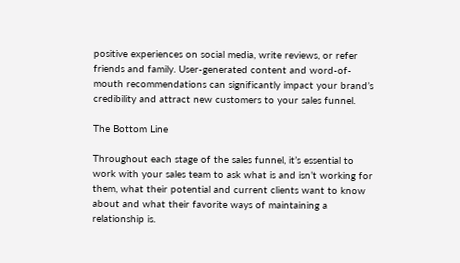positive experiences on social media, write reviews, or refer friends and family. User-generated content and word-of-mouth recommendations can significantly impact your brand’s credibility and attract new customers to your sales funnel.

The Bottom Line

Throughout each stage of the sales funnel, it’s essential to work with your sales team to ask what is and isn’t working for them, what their potential and current clients want to know about and what their favorite ways of maintaining a relationship is.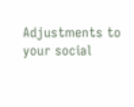Adjustments to your social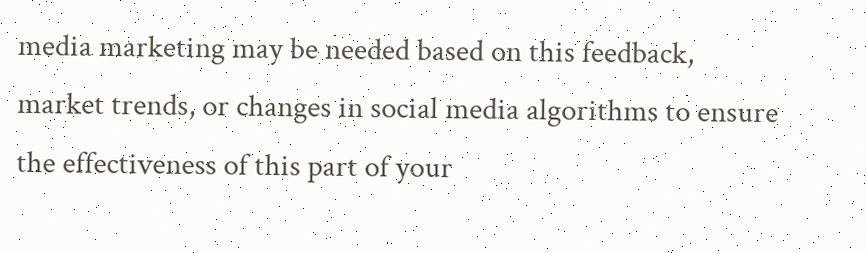media marketing may be needed based on this feedback, market trends, or changes in social media algorithms to ensure the effectiveness of this part of your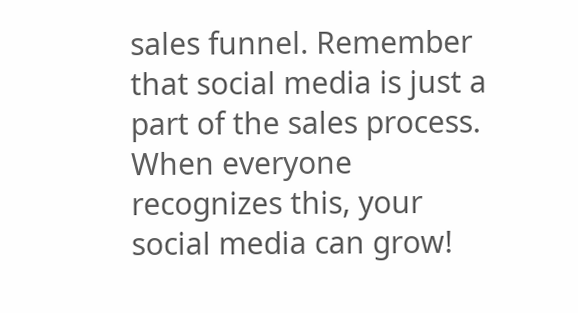sales funnel. Remember that social media is just a part of the sales process. When everyone recognizes this, your social media can grow!